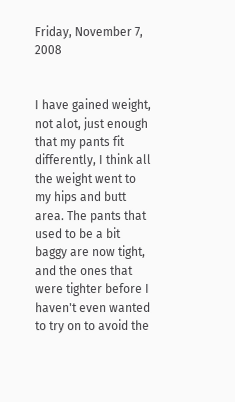Friday, November 7, 2008


I have gained weight, not alot, just enough that my pants fit differently, I think all the weight went to my hips and butt area. The pants that used to be a bit baggy are now tight, and the ones that were tighter before I haven't even wanted to try on to avoid the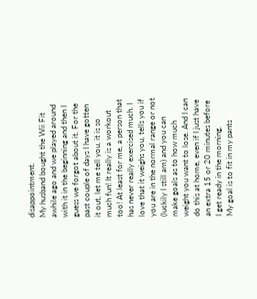disappointment.
My husband bought the Wii Fit awhile ago and we played around with it in the beginning and then I guess we forgot about it. For the past couple of days I have gotten it out, let me tell you, it is so much fun! It really is a workout too! At least for me, a person that has never really exercised much. I love that it weighs you, tells you if you are in the normal range or not (luckily I still am) and you can make goals as to how much weight you want to lose. And I can do this at home, even if I just have an extra 15 or 20 minutes before I get ready in the morning.
My goal is to fit in my pants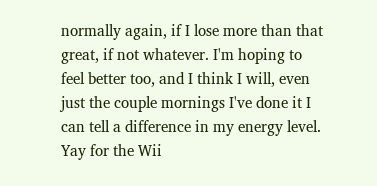normally again, if I lose more than that great, if not whatever. I'm hoping to feel better too, and I think I will, even just the couple mornings I've done it I can tell a difference in my energy level.
Yay for the Wii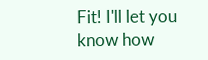Fit! I'll let you know how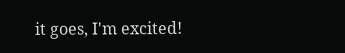it goes, I'm excited!